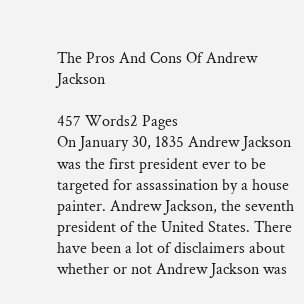The Pros And Cons Of Andrew Jackson

457 Words2 Pages
On January 30, 1835 Andrew Jackson was the first president ever to be targeted for assassination by a house painter. Andrew Jackson, the seventh president of the United States. There have been a lot of disclaimers about whether or not Andrew Jackson was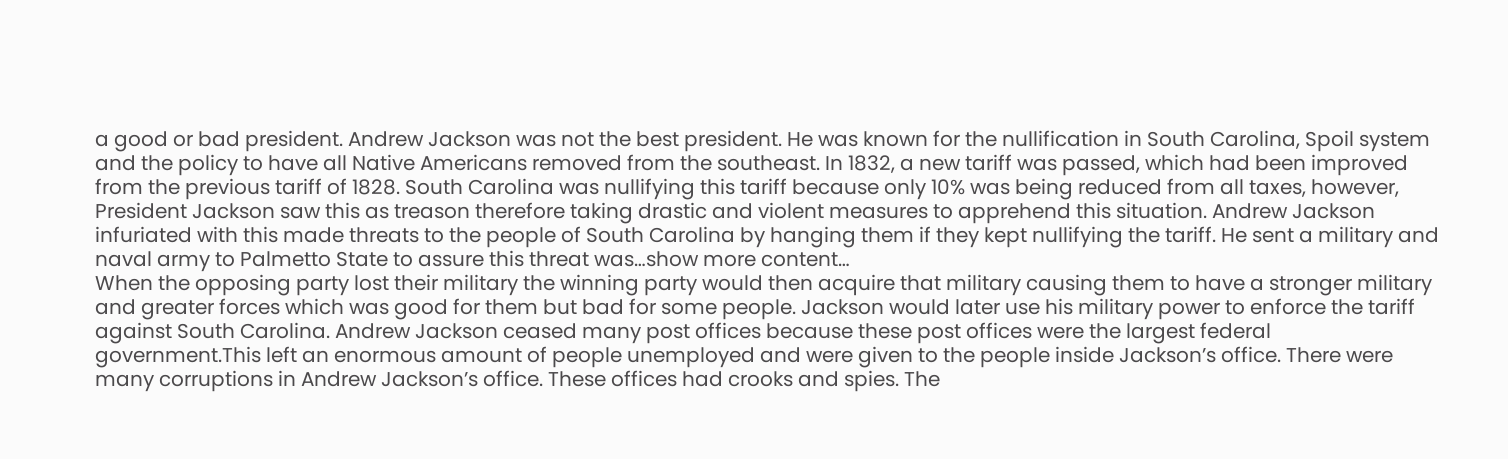a good or bad president. Andrew Jackson was not the best president. He was known for the nullification in South Carolina, Spoil system and the policy to have all Native Americans removed from the southeast. In 1832, a new tariff was passed, which had been improved from the previous tariff of 1828. South Carolina was nullifying this tariff because only 10% was being reduced from all taxes, however, President Jackson saw this as treason therefore taking drastic and violent measures to apprehend this situation. Andrew Jackson infuriated with this made threats to the people of South Carolina by hanging them if they kept nullifying the tariff. He sent a military and naval army to Palmetto State to assure this threat was…show more content…
When the opposing party lost their military the winning party would then acquire that military causing them to have a stronger military and greater forces which was good for them but bad for some people. Jackson would later use his military power to enforce the tariff against South Carolina. Andrew Jackson ceased many post offices because these post offices were the largest federal government.This left an enormous amount of people unemployed and were given to the people inside Jackson’s office. There were many corruptions in Andrew Jackson’s office. These offices had crooks and spies. The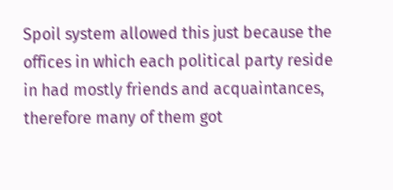Spoil system allowed this just because the offices in which each political party reside in had mostly friends and acquaintances, therefore many of them got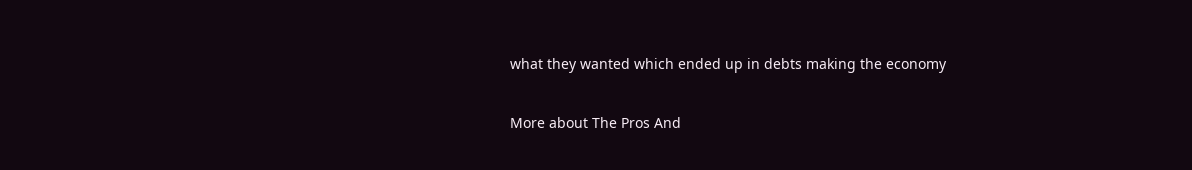what they wanted which ended up in debts making the economy

More about The Pros And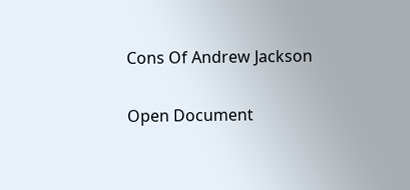Cons Of Andrew Jackson

Open Document